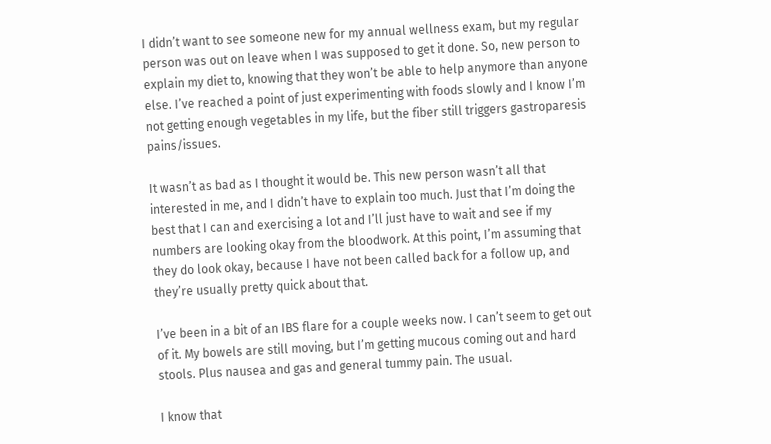I didn’t want to see someone new for my annual wellness exam, but my regular person was out on leave when I was supposed to get it done. So, new person to explain my diet to, knowing that they won’t be able to help anymore than anyone else. I’ve reached a point of just experimenting with foods slowly and I know I’m not getting enough vegetables in my life, but the fiber still triggers gastroparesis pains/issues.

It wasn’t as bad as I thought it would be. This new person wasn’t all that interested in me, and I didn’t have to explain too much. Just that I’m doing the best that I can and exercising a lot and I’ll just have to wait and see if my numbers are looking okay from the bloodwork. At this point, I’m assuming that they do look okay, because I have not been called back for a follow up, and they’re usually pretty quick about that.

I’ve been in a bit of an IBS flare for a couple weeks now. I can’t seem to get out of it. My bowels are still moving, but I’m getting mucous coming out and hard stools. Plus nausea and gas and general tummy pain. The usual.

I know that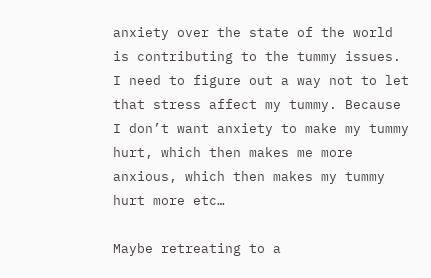anxiety over the state of the world is contributing to the tummy issues. I need to figure out a way not to let that stress affect my tummy. Because I don’t want anxiety to make my tummy hurt, which then makes me more anxious, which then makes my tummy hurt more etc…

Maybe retreating to a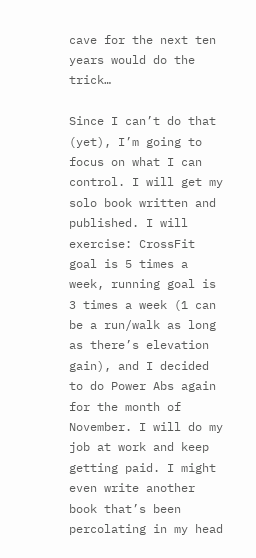cave for the next ten years would do the trick…

Since I can’t do that (yet), I’m going to focus on what I can control. I will get my solo book written and published. I will exercise: CrossFit goal is 5 times a week, running goal is 3 times a week (1 can be a run/walk as long as there’s elevation gain), and I decided to do Power Abs again for the month of November. I will do my job at work and keep getting paid. I might even write another book that’s been percolating in my head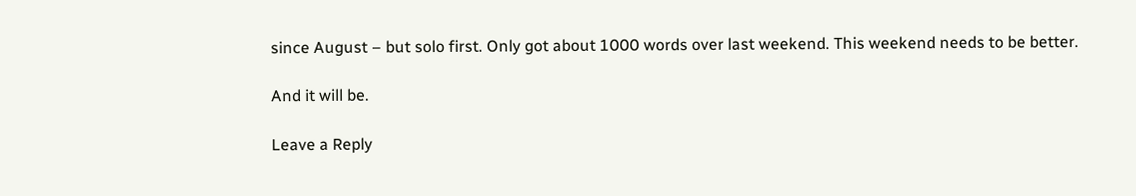since August – but solo first. Only got about 1000 words over last weekend. This weekend needs to be better.

And it will be.

Leave a Reply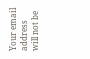Your email address will not be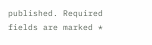published. Required fields are marked *